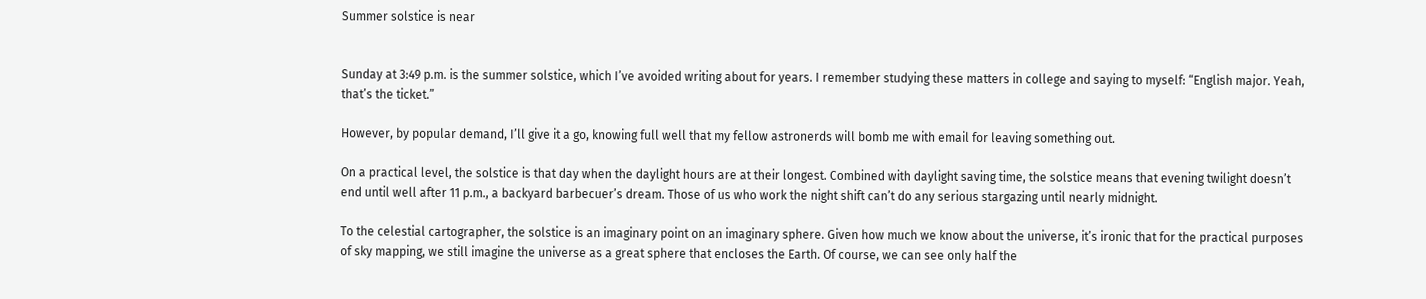Summer solstice is near


Sunday at 3:49 p.m. is the summer solstice, which I’ve avoided writing about for years. I remember studying these matters in college and saying to myself: “English major. Yeah, that’s the ticket.”

However, by popular demand, I’ll give it a go, knowing full well that my fellow astronerds will bomb me with email for leaving something out.

On a practical level, the solstice is that day when the daylight hours are at their longest. Combined with daylight saving time, the solstice means that evening twilight doesn’t end until well after 11 p.m., a backyard barbecuer’s dream. Those of us who work the night shift can’t do any serious stargazing until nearly midnight.

To the celestial cartographer, the solstice is an imaginary point on an imaginary sphere. Given how much we know about the universe, it’s ironic that for the practical purposes of sky mapping, we still imagine the universe as a great sphere that encloses the Earth. Of course, we can see only half the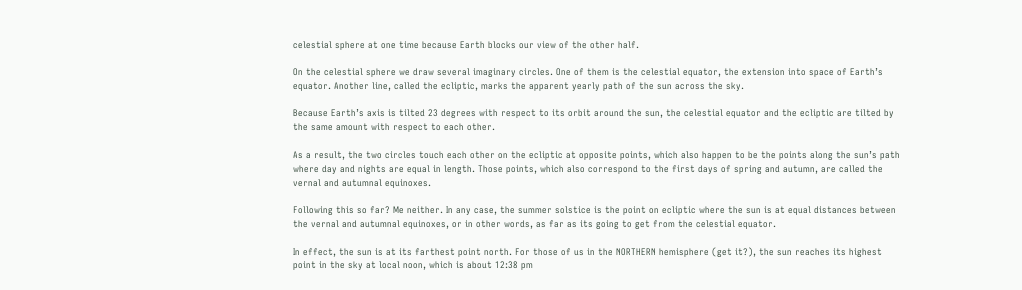celestial sphere at one time because Earth blocks our view of the other half.

On the celestial sphere we draw several imaginary circles. One of them is the celestial equator, the extension into space of Earth’s equator. Another line, called the ecliptic, marks the apparent yearly path of the sun across the sky.

Because Earth’s axis is tilted 23 degrees with respect to its orbit around the sun, the celestial equator and the ecliptic are tilted by the same amount with respect to each other.

As a result, the two circles touch each other on the ecliptic at opposite points, which also happen to be the points along the sun’s path where day and nights are equal in length. Those points, which also correspond to the first days of spring and autumn, are called the vernal and autumnal equinoxes.

Following this so far? Me neither. In any case, the summer solstice is the point on ecliptic where the sun is at equal distances between the vernal and autumnal equinoxes, or in other words, as far as its going to get from the celestial equator.

In effect, the sun is at its farthest point north. For those of us in the NORTHERN hemisphere (get it?), the sun reaches its highest point in the sky at local noon, which is about 12:38 pm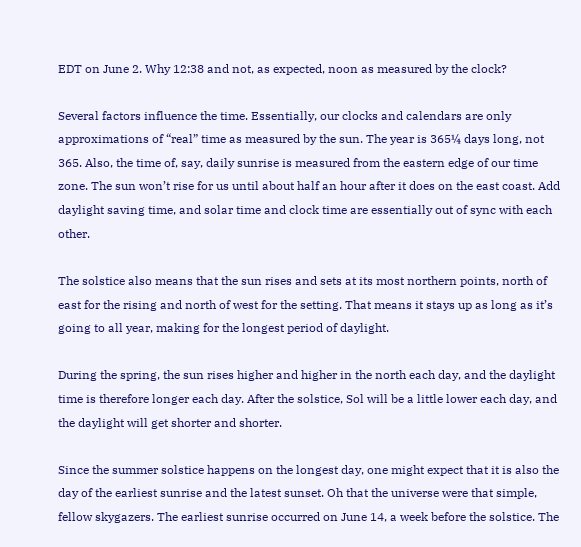EDT on June 2. Why 12:38 and not, as expected, noon as measured by the clock?

Several factors influence the time. Essentially, our clocks and calendars are only approximations of “real” time as measured by the sun. The year is 365¼ days long, not 365. Also, the time of, say, daily sunrise is measured from the eastern edge of our time zone. The sun won’t rise for us until about half an hour after it does on the east coast. Add daylight saving time, and solar time and clock time are essentially out of sync with each other.

The solstice also means that the sun rises and sets at its most northern points, north of east for the rising and north of west for the setting. That means it stays up as long as it’s going to all year, making for the longest period of daylight.

During the spring, the sun rises higher and higher in the north each day, and the daylight time is therefore longer each day. After the solstice, Sol will be a little lower each day, and the daylight will get shorter and shorter.

Since the summer solstice happens on the longest day, one might expect that it is also the day of the earliest sunrise and the latest sunset. Oh that the universe were that simple, fellow skygazers. The earliest sunrise occurred on June 14, a week before the solstice. The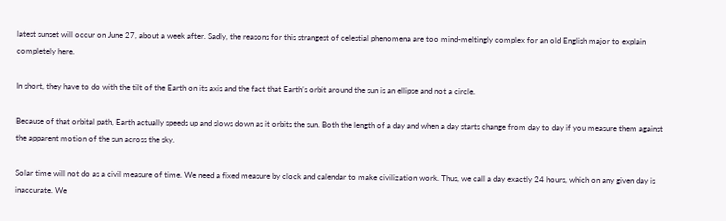latest sunset will occur on June 27, about a week after. Sadly, the reasons for this strangest of celestial phenomena are too mind-meltingly complex for an old English major to explain completely here.

In short, they have to do with the tilt of the Earth on its axis and the fact that Earth’s orbit around the sun is an ellipse and not a circle.

Because of that orbital path, Earth actually speeds up and slows down as it orbits the sun. Both the length of a day and when a day starts change from day to day if you measure them against the apparent motion of the sun across the sky.

Solar time will not do as a civil measure of time. We need a fixed measure by clock and calendar to make civilization work. Thus, we call a day exactly 24 hours, which on any given day is inaccurate. We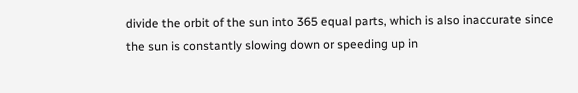divide the orbit of the sun into 365 equal parts, which is also inaccurate since the sun is constantly slowing down or speeding up in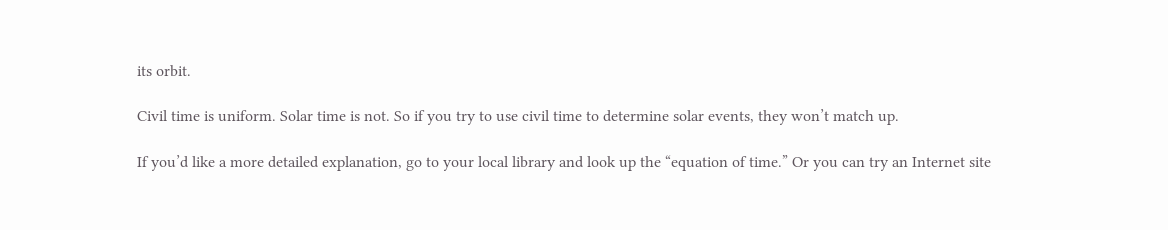its orbit.

Civil time is uniform. Solar time is not. So if you try to use civil time to determine solar events, they won’t match up.

If you’d like a more detailed explanation, go to your local library and look up the “equation of time.” Or you can try an Internet site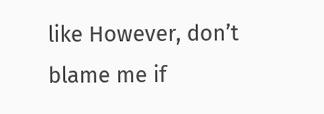like However, don’t blame me if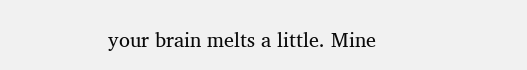your brain melts a little. Mine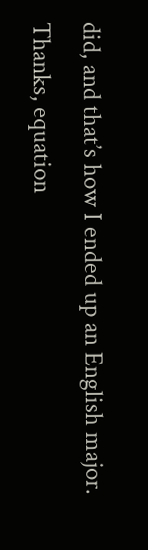did, and that’s how I ended up an English major. Thanks, equation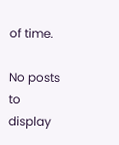of time.

No posts to display